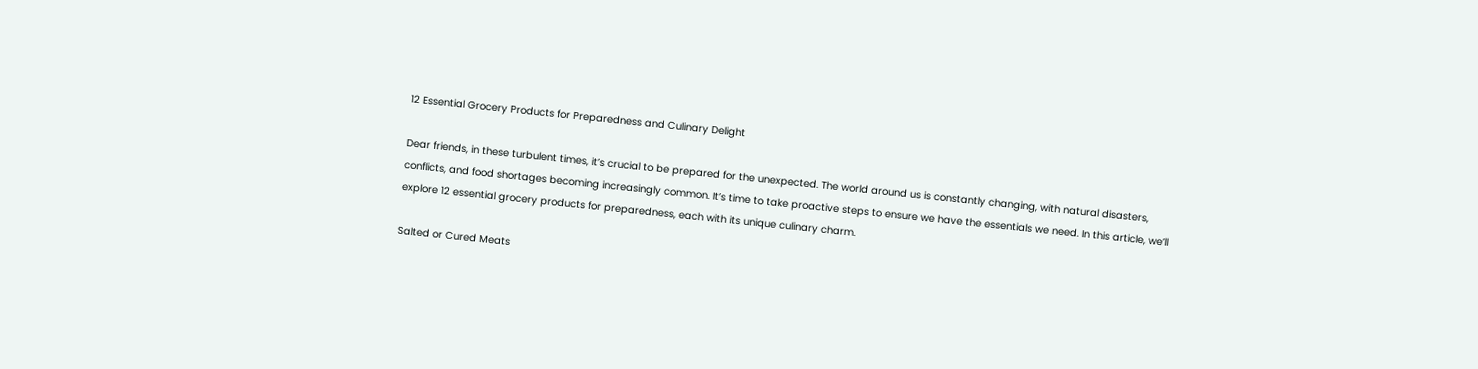12 Essential Grocery Products for Preparedness and Culinary Delight

Dear friends, in these turbulent times, it’s crucial to be prepared for the unexpected. The world around us is constantly changing, with natural disasters, conflicts, and food shortages becoming increasingly common. It’s time to take proactive steps to ensure we have the essentials we need. In this article, we’ll explore 12 essential grocery products for preparedness, each with its unique culinary charm.

Salted or Cured Meats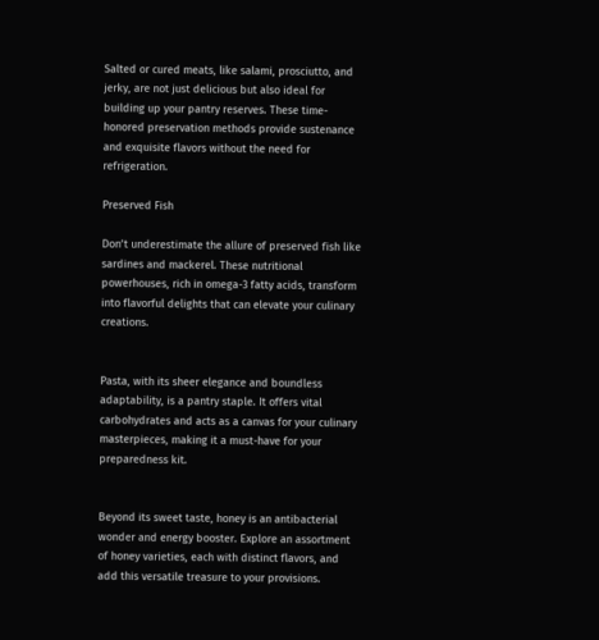Salted or cured meats, like salami, prosciutto, and jerky, are not just delicious but also ideal for building up your pantry reserves. These time-honored preservation methods provide sustenance and exquisite flavors without the need for refrigeration.

Preserved Fish

Don’t underestimate the allure of preserved fish like sardines and mackerel. These nutritional powerhouses, rich in omega-3 fatty acids, transform into flavorful delights that can elevate your culinary creations.


Pasta, with its sheer elegance and boundless adaptability, is a pantry staple. It offers vital carbohydrates and acts as a canvas for your culinary masterpieces, making it a must-have for your preparedness kit.


Beyond its sweet taste, honey is an antibacterial wonder and energy booster. Explore an assortment of honey varieties, each with distinct flavors, and add this versatile treasure to your provisions.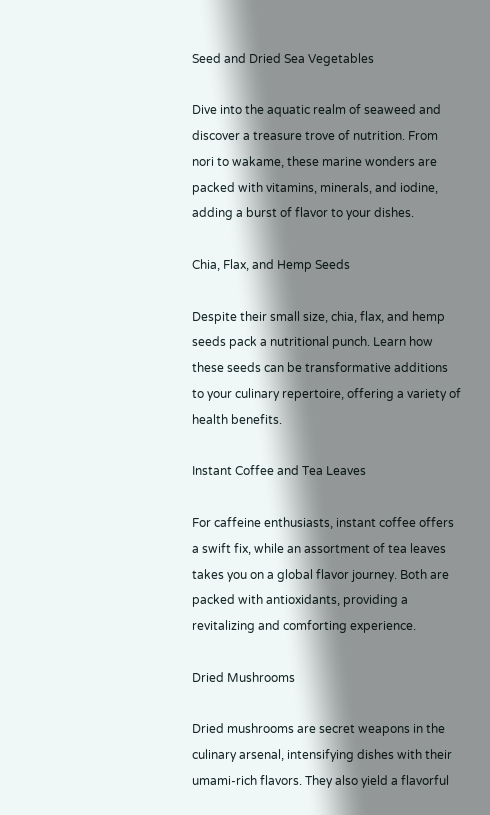Seed and Dried Sea Vegetables

Dive into the aquatic realm of seaweed and discover a treasure trove of nutrition. From nori to wakame, these marine wonders are packed with vitamins, minerals, and iodine, adding a burst of flavor to your dishes.

Chia, Flax, and Hemp Seeds

Despite their small size, chia, flax, and hemp seeds pack a nutritional punch. Learn how these seeds can be transformative additions to your culinary repertoire, offering a variety of health benefits.

Instant Coffee and Tea Leaves

For caffeine enthusiasts, instant coffee offers a swift fix, while an assortment of tea leaves takes you on a global flavor journey. Both are packed with antioxidants, providing a revitalizing and comforting experience.

Dried Mushrooms

Dried mushrooms are secret weapons in the culinary arsenal, intensifying dishes with their umami-rich flavors. They also yield a flavorful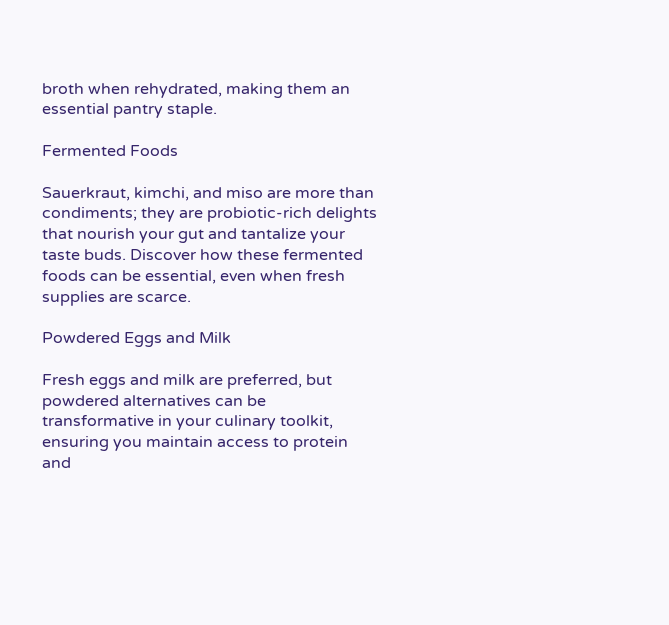broth when rehydrated, making them an essential pantry staple.

Fermented Foods

Sauerkraut, kimchi, and miso are more than condiments; they are probiotic-rich delights that nourish your gut and tantalize your taste buds. Discover how these fermented foods can be essential, even when fresh supplies are scarce.

Powdered Eggs and Milk

Fresh eggs and milk are preferred, but powdered alternatives can be transformative in your culinary toolkit, ensuring you maintain access to protein and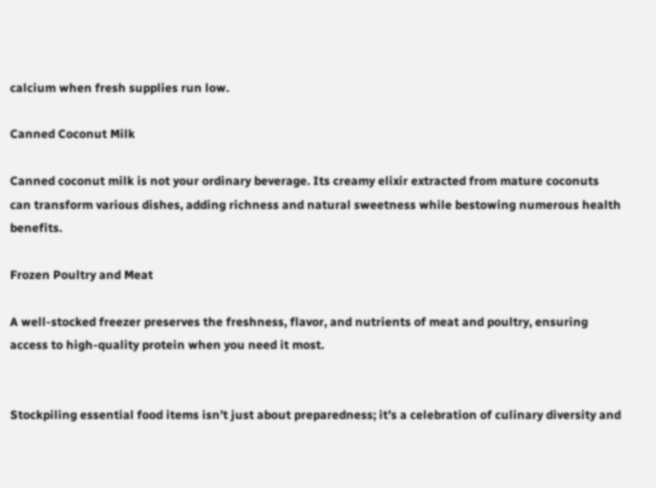calcium when fresh supplies run low.

Canned Coconut Milk

Canned coconut milk is not your ordinary beverage. Its creamy elixir extracted from mature coconuts can transform various dishes, adding richness and natural sweetness while bestowing numerous health benefits.

Frozen Poultry and Meat

A well-stocked freezer preserves the freshness, flavor, and nutrients of meat and poultry, ensuring access to high-quality protein when you need it most.


Stockpiling essential food items isn’t just about preparedness; it’s a celebration of culinary diversity and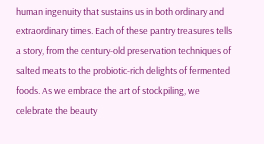human ingenuity that sustains us in both ordinary and extraordinary times. Each of these pantry treasures tells a story, from the century-old preservation techniques of salted meats to the probiotic-rich delights of fermented foods. As we embrace the art of stockpiling, we celebrate the beauty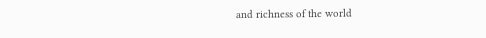and richness of the world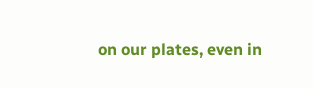on our plates, even in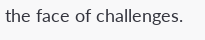the face of challenges.